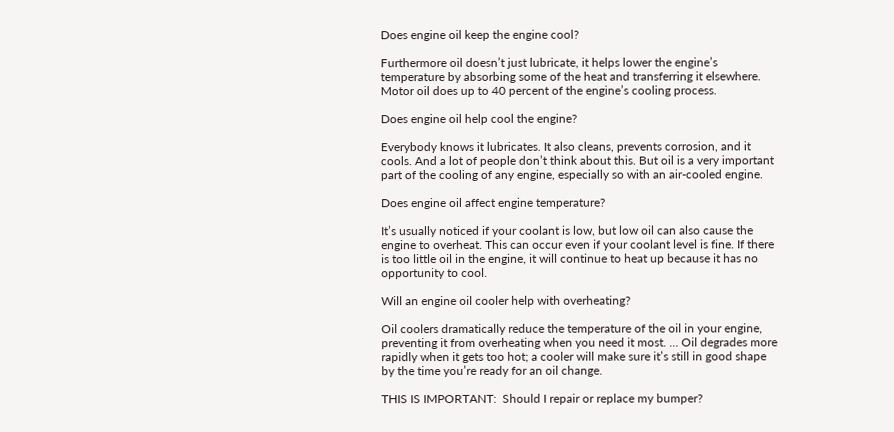Does engine oil keep the engine cool?

Furthermore oil doesn’t just lubricate, it helps lower the engine’s temperature by absorbing some of the heat and transferring it elsewhere. Motor oil does up to 40 percent of the engine’s cooling process.

Does engine oil help cool the engine?

Everybody knows it lubricates. It also cleans, prevents corrosion, and it cools. And a lot of people don’t think about this. But oil is a very important part of the cooling of any engine, especially so with an air-cooled engine.

Does engine oil affect engine temperature?

It’s usually noticed if your coolant is low, but low oil can also cause the engine to overheat. This can occur even if your coolant level is fine. If there is too little oil in the engine, it will continue to heat up because it has no opportunity to cool.

Will an engine oil cooler help with overheating?

Oil coolers dramatically reduce the temperature of the oil in your engine, preventing it from overheating when you need it most. … Oil degrades more rapidly when it gets too hot; a cooler will make sure it’s still in good shape by the time you’re ready for an oil change.

THIS IS IMPORTANT:  Should I repair or replace my bumper?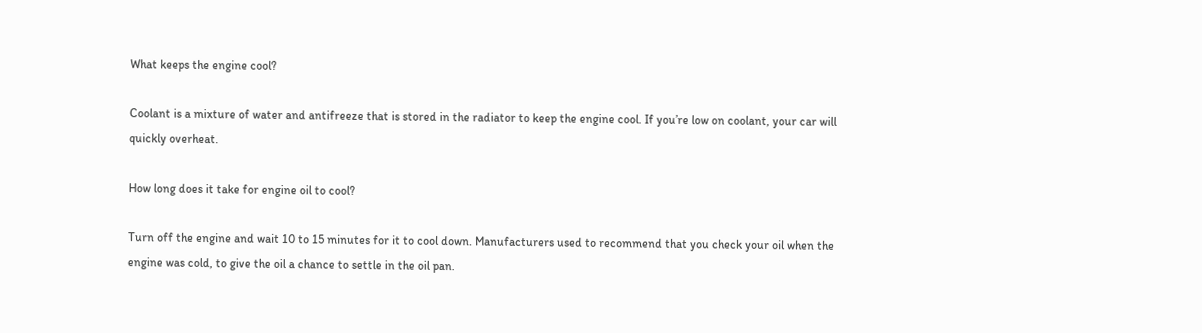What keeps the engine cool?

Coolant is a mixture of water and antifreeze that is stored in the radiator to keep the engine cool. If you’re low on coolant, your car will quickly overheat.

How long does it take for engine oil to cool?

Turn off the engine and wait 10 to 15 minutes for it to cool down. Manufacturers used to recommend that you check your oil when the engine was cold, to give the oil a chance to settle in the oil pan.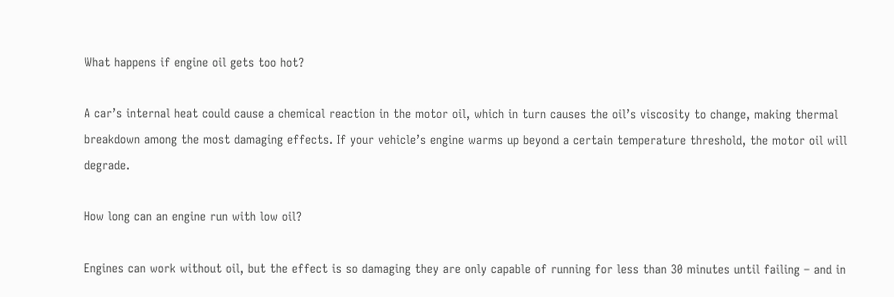What happens if engine oil gets too hot?

A car’s internal heat could cause a chemical reaction in the motor oil, which in turn causes the oil’s viscosity to change, making thermal breakdown among the most damaging effects. If your vehicle’s engine warms up beyond a certain temperature threshold, the motor oil will degrade.

How long can an engine run with low oil?

Engines can work without oil, but the effect is so damaging they are only capable of running for less than 30 minutes until failing – and in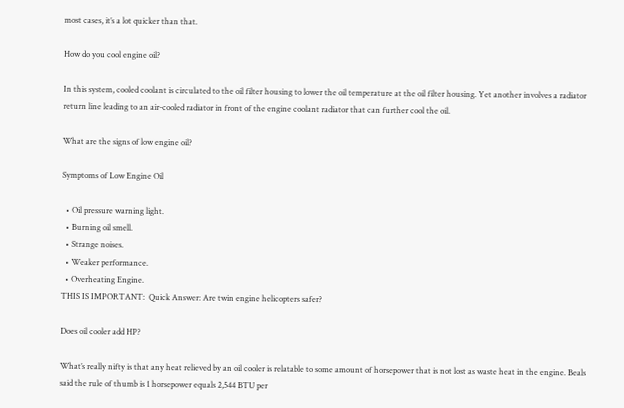most cases, it’s a lot quicker than that.

How do you cool engine oil?

In this system, cooled coolant is circulated to the oil filter housing to lower the oil temperature at the oil filter housing. Yet another involves a radiator return line leading to an air-cooled radiator in front of the engine coolant radiator that can further cool the oil.

What are the signs of low engine oil?

Symptoms of Low Engine Oil

  • Oil pressure warning light.
  • Burning oil smell.
  • Strange noises.
  • Weaker performance.
  • Overheating Engine.
THIS IS IMPORTANT:  Quick Answer: Are twin engine helicopters safer?

Does oil cooler add HP?

What’s really nifty is that any heat relieved by an oil cooler is relatable to some amount of horsepower that is not lost as waste heat in the engine. Beals said the rule of thumb is 1 horsepower equals 2,544 BTU per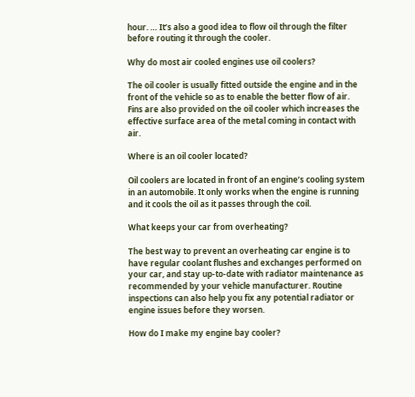hour. … It’s also a good idea to flow oil through the filter before routing it through the cooler.

Why do most air cooled engines use oil coolers?

The oil cooler is usually fitted outside the engine and in the front of the vehicle so as to enable the better flow of air. Fins are also provided on the oil cooler which increases the effective surface area of the metal coming in contact with air.

Where is an oil cooler located?

Oil coolers are located in front of an engine’s cooling system in an automobile. It only works when the engine is running and it cools the oil as it passes through the coil.

What keeps your car from overheating?

The best way to prevent an overheating car engine is to have regular coolant flushes and exchanges performed on your car, and stay up-to-date with radiator maintenance as recommended by your vehicle manufacturer. Routine inspections can also help you fix any potential radiator or engine issues before they worsen.

How do I make my engine bay cooler?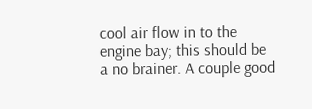cool air flow in to the engine bay; this should be a no brainer. A couple good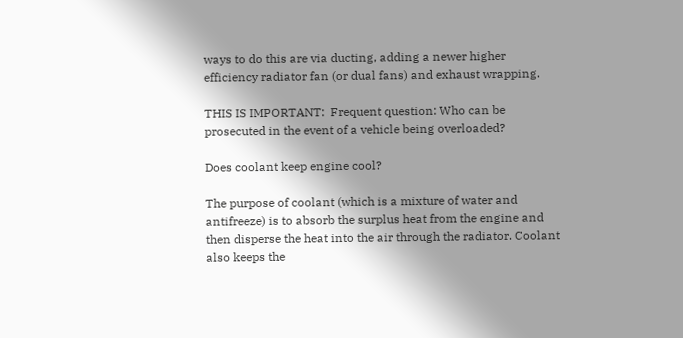ways to do this are via ducting, adding a newer higher efficiency radiator fan (or dual fans) and exhaust wrapping.

THIS IS IMPORTANT:  Frequent question: Who can be prosecuted in the event of a vehicle being overloaded?

Does coolant keep engine cool?

The purpose of coolant (which is a mixture of water and antifreeze) is to absorb the surplus heat from the engine and then disperse the heat into the air through the radiator. Coolant also keeps the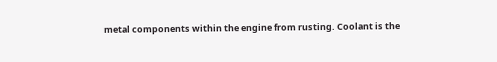metal components within the engine from rusting. Coolant is the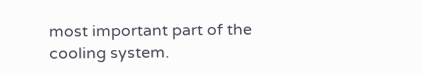most important part of the cooling system.